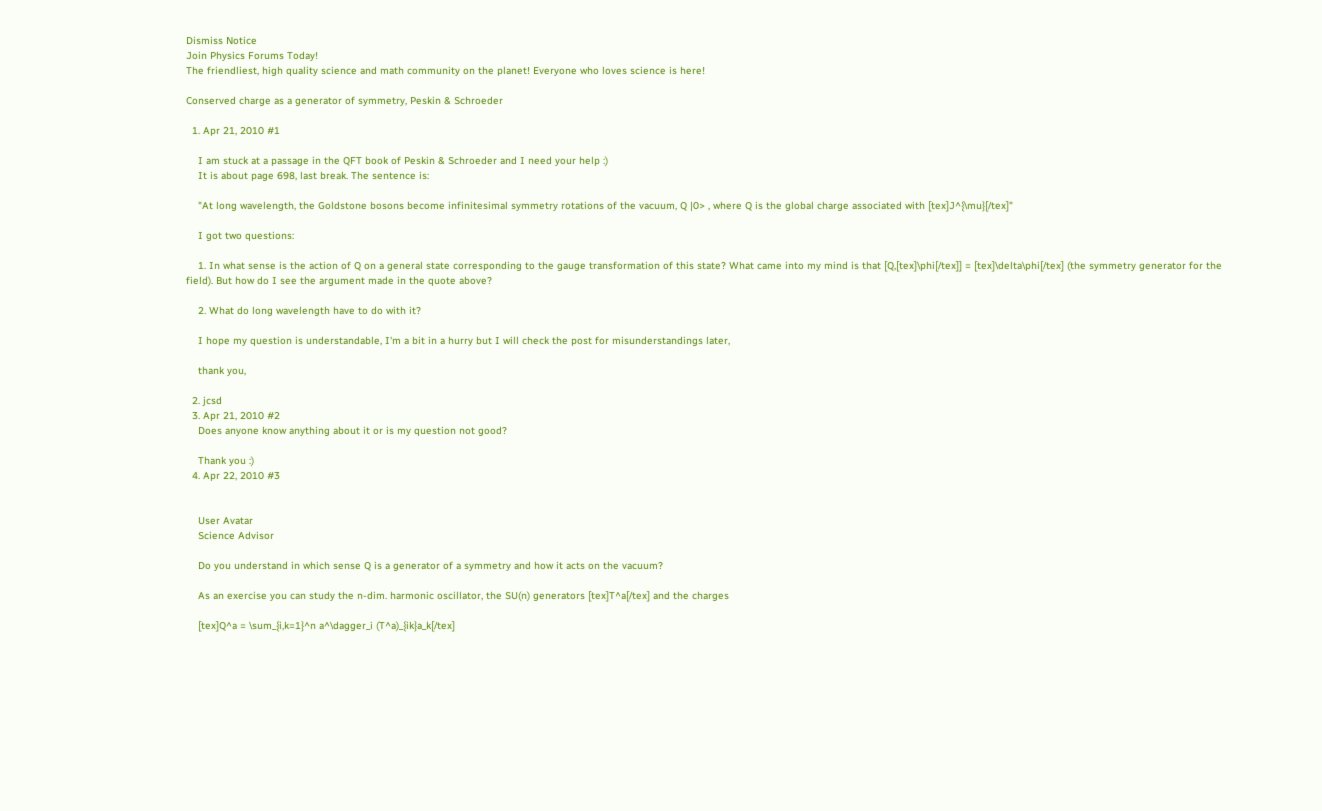Dismiss Notice
Join Physics Forums Today!
The friendliest, high quality science and math community on the planet! Everyone who loves science is here!

Conserved charge as a generator of symmetry, Peskin & Schroeder

  1. Apr 21, 2010 #1

    I am stuck at a passage in the QFT book of Peskin & Schroeder and I need your help :)
    It is about page 698, last break. The sentence is:

    "At long wavelength, the Goldstone bosons become infinitesimal symmetry rotations of the vacuum, Q |0> , where Q is the global charge associated with [tex]J^{\mu}[/tex]"

    I got two questions:

    1. In what sense is the action of Q on a general state corresponding to the gauge transformation of this state? What came into my mind is that [Q,[tex]\phi[/tex]] = [tex]\delta\phi[/tex] (the symmetry generator for the field). But how do I see the argument made in the quote above?

    2. What do long wavelength have to do with it?

    I hope my question is understandable, I'm a bit in a hurry but I will check the post for misunderstandings later,

    thank you,

  2. jcsd
  3. Apr 21, 2010 #2
    Does anyone know anything about it or is my question not good?

    Thank you :)
  4. Apr 22, 2010 #3


    User Avatar
    Science Advisor

    Do you understand in which sense Q is a generator of a symmetry and how it acts on the vacuum?

    As an exercise you can study the n-dim. harmonic oscillator, the SU(n) generators [tex]T^a[/tex] and the charges

    [tex]Q^a = \sum_{i,k=1}^n a^\dagger_i (T^a)_{ik}a_k[/tex]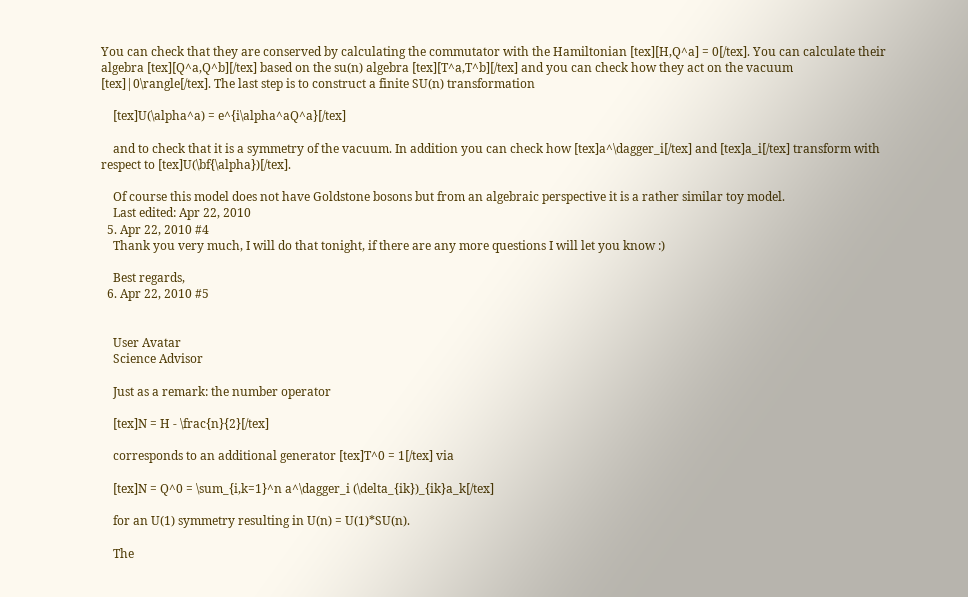You can check that they are conserved by calculating the commutator with the Hamiltonian [tex][H,Q^a] = 0[/tex]. You can calculate their algebra [tex][Q^a,Q^b][/tex] based on the su(n) algebra [tex][T^a,T^b][/tex] and you can check how they act on the vacuum [tex]|0\rangle[/tex]. The last step is to construct a finite SU(n) transformation

    [tex]U(\alpha^a) = e^{i\alpha^aQ^a}[/tex]

    and to check that it is a symmetry of the vacuum. In addition you can check how [tex]a^\dagger_i[/tex] and [tex]a_i[/tex] transform with respect to [tex]U(\bf{\alpha})[/tex].

    Of course this model does not have Goldstone bosons but from an algebraic perspective it is a rather similar toy model.
    Last edited: Apr 22, 2010
  5. Apr 22, 2010 #4
    Thank you very much, I will do that tonight, if there are any more questions I will let you know :)

    Best regards,
  6. Apr 22, 2010 #5


    User Avatar
    Science Advisor

    Just as a remark: the number operator

    [tex]N = H - \frac{n}{2}[/tex]

    corresponds to an additional generator [tex]T^0 = 1[/tex] via

    [tex]N = Q^0 = \sum_{i,k=1}^n a^\dagger_i (\delta_{ik})_{ik}a_k[/tex]

    for an U(1) symmetry resulting in U(n) = U(1)*SU(n).

    The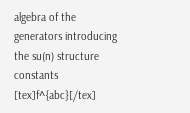algebra of the generators introducing the su(n) structure constants [tex]f^{abc}[/tex]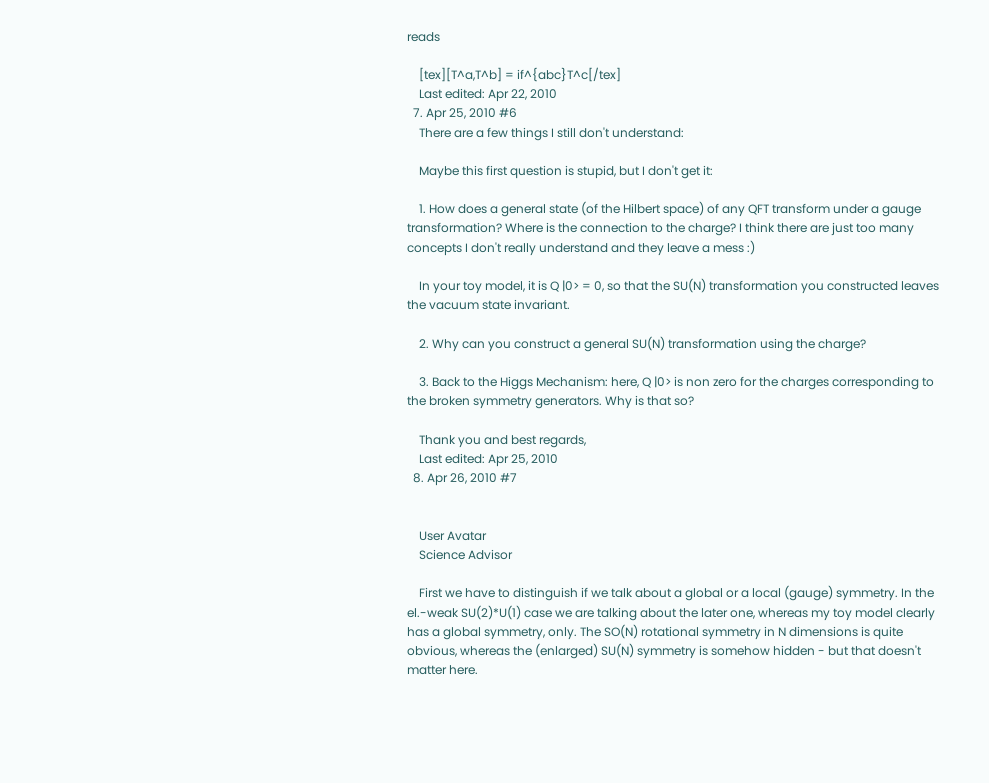reads

    [tex][T^a,T^b] = if^{abc}T^c[/tex]
    Last edited: Apr 22, 2010
  7. Apr 25, 2010 #6
    There are a few things I still don't understand:

    Maybe this first question is stupid, but I don't get it:

    1. How does a general state (of the Hilbert space) of any QFT transform under a gauge transformation? Where is the connection to the charge? I think there are just too many concepts I don't really understand and they leave a mess :)

    In your toy model, it is Q |0> = 0, so that the SU(N) transformation you constructed leaves the vacuum state invariant.

    2. Why can you construct a general SU(N) transformation using the charge?

    3. Back to the Higgs Mechanism: here, Q |0> is non zero for the charges corresponding to the broken symmetry generators. Why is that so?

    Thank you and best regards,
    Last edited: Apr 25, 2010
  8. Apr 26, 2010 #7


    User Avatar
    Science Advisor

    First we have to distinguish if we talk about a global or a local (gauge) symmetry. In the el.-weak SU(2)*U(1) case we are talking about the later one, whereas my toy model clearly has a global symmetry, only. The SO(N) rotational symmetry in N dimensions is quite obvious, whereas the (enlarged) SU(N) symmetry is somehow hidden - but that doesn't matter here.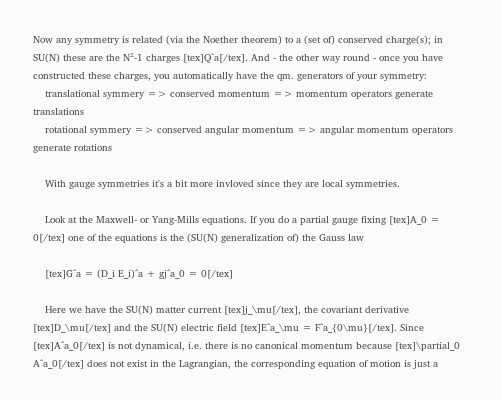Now any symmetry is related (via the Noether theorem) to a (set of) conserved charge(s); in SU(N) these are the N²-1 charges [tex]Q^a[/tex]. And - the other way round - once you have constructed these charges, you automatically have the qm. generators of your symmetry:
    translational symmery => conserved momentum => momentum operators generate translations
    rotational symmery => conserved angular momentum => angular momentum operators generate rotations

    With gauge symmetries it's a bit more invloved since they are local symmetries.

    Look at the Maxwell- or Yang-Mills equations. If you do a partial gauge fixing [tex]A_0 = 0[/tex] one of the equations is the (SU(N) generalization of) the Gauss law

    [tex]G^a = (D_i E_i)^a + gj^a_0 = 0[/tex]

    Here we have the SU(N) matter current [tex]j_\mu[/tex], the covariant derivative [tex]D_\mu[/tex] and the SU(N) electric field [tex]E^a_\mu = F^a_{0\mu}[/tex]. Since [tex]A^a_0[/tex] is not dynamical, i.e. there is no canonical momentum because [tex]\partial_0 A^a_0[/tex] does not exist in the Lagrangian, the corresponding equation of motion is just a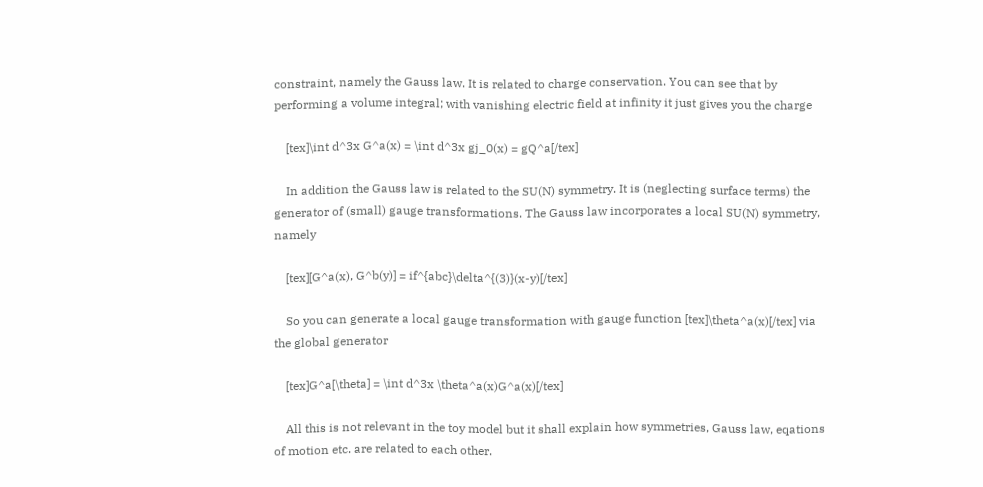constraint, namely the Gauss law. It is related to charge conservation. You can see that by performing a volume integral; with vanishing electric field at infinity it just gives you the charge

    [tex]\int d^3x G^a(x) = \int d^3x gj_0(x) = gQ^a[/tex]

    In addition the Gauss law is related to the SU(N) symmetry. It is (neglecting surface terms) the generator of (small) gauge transformations. The Gauss law incorporates a local SU(N) symmetry, namely

    [tex][G^a(x), G^b(y)] = if^{abc}\delta^{(3)}(x-y)[/tex]

    So you can generate a local gauge transformation with gauge function [tex]\theta^a(x)[/tex] via the global generator

    [tex]G^a[\theta] = \int d^3x \theta^a(x)G^a(x)[/tex]

    All this is not relevant in the toy model but it shall explain how symmetries, Gauss law, eqations of motion etc. are related to each other.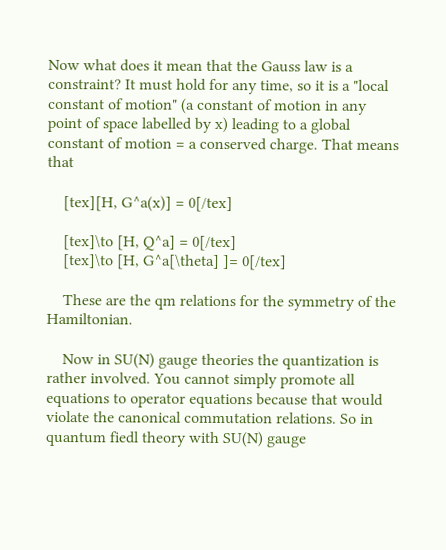Now what does it mean that the Gauss law is a constraint? It must hold for any time, so it is a "local constant of motion" (a constant of motion in any point of space labelled by x) leading to a global constant of motion = a conserved charge. That means that

    [tex][H, G^a(x)] = 0[/tex]

    [tex]\to [H, Q^a] = 0[/tex]
    [tex]\to [H, G^a[\theta] ]= 0[/tex]

    These are the qm relations for the symmetry of the Hamiltonian.

    Now in SU(N) gauge theories the quantization is rather involved. You cannot simply promote all equations to operator equations because that would violate the canonical commutation relations. So in quantum fiedl theory with SU(N) gauge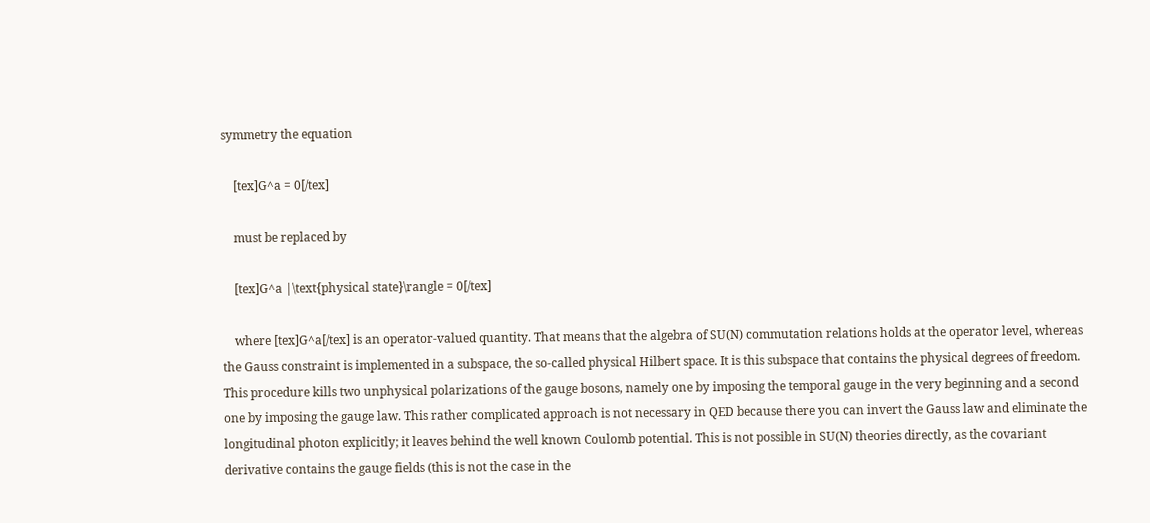symmetry the equation

    [tex]G^a = 0[/tex]

    must be replaced by

    [tex]G^a |\text{physical state}\rangle = 0[/tex]

    where [tex]G^a[/tex] is an operator-valued quantity. That means that the algebra of SU(N) commutation relations holds at the operator level, whereas the Gauss constraint is implemented in a subspace, the so-called physical Hilbert space. It is this subspace that contains the physical degrees of freedom. This procedure kills two unphysical polarizations of the gauge bosons, namely one by imposing the temporal gauge in the very beginning and a second one by imposing the gauge law. This rather complicated approach is not necessary in QED because there you can invert the Gauss law and eliminate the longitudinal photon explicitly; it leaves behind the well known Coulomb potential. This is not possible in SU(N) theories directly, as the covariant derivative contains the gauge fields (this is not the case in the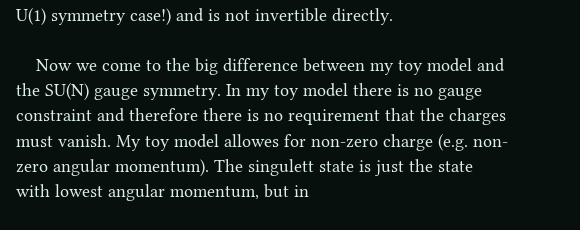U(1) symmetry case!) and is not invertible directly.

    Now we come to the big difference between my toy model and the SU(N) gauge symmetry. In my toy model there is no gauge constraint and therefore there is no requirement that the charges must vanish. My toy model allowes for non-zero charge (e.g. non-zero angular momentum). The singulett state is just the state with lowest angular momentum, but in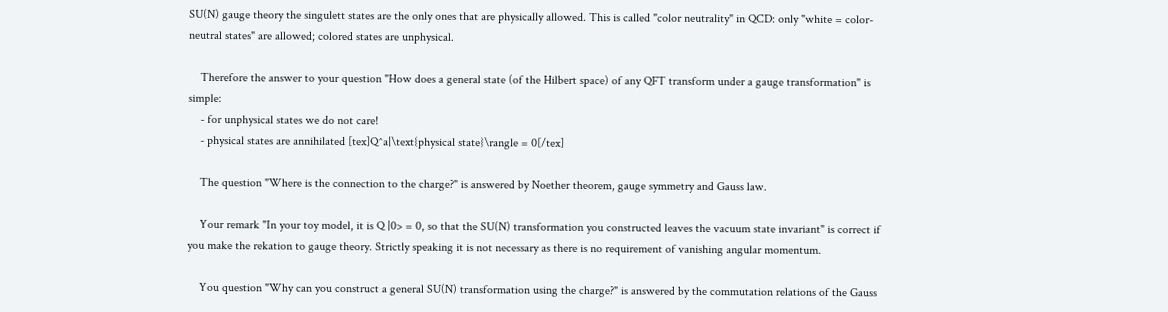SU(N) gauge theory the singulett states are the only ones that are physically allowed. This is called "color neutrality" in QCD: only "white = color-neutral states" are allowed; colored states are unphysical.

    Therefore the answer to your question "How does a general state (of the Hilbert space) of any QFT transform under a gauge transformation" is simple:
    - for unphysical states we do not care!
    - physical states are annihilated [tex]Q^a|\text{physical state}\rangle = 0[/tex]

    The question "Where is the connection to the charge?" is answered by Noether theorem, gauge symmetry and Gauss law.

    Your remark "In your toy model, it is Q |0> = 0, so that the SU(N) transformation you constructed leaves the vacuum state invariant" is correct if you make the rekation to gauge theory. Strictly speaking it is not necessary as there is no requirement of vanishing angular momentum.

    You question "Why can you construct a general SU(N) transformation using the charge?" is answered by the commutation relations of the Gauss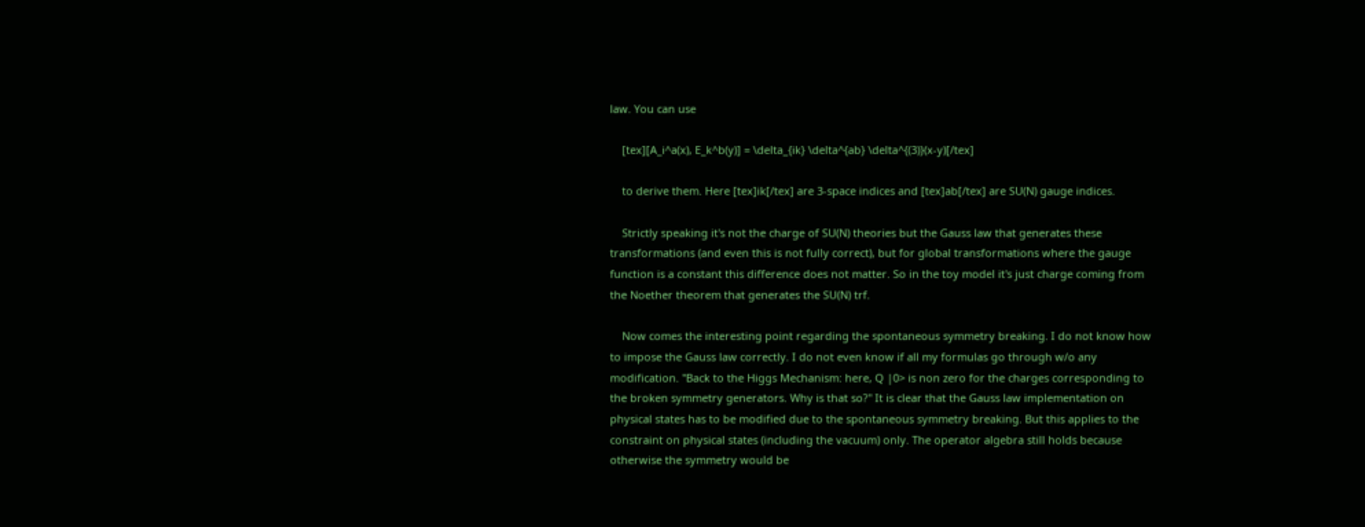law. You can use

    [tex][A_i^a(x), E_k^b(y)] = \delta_{ik} \delta^{ab} \delta^{(3)}(x-y)[/tex]

    to derive them. Here [tex]ik[/tex] are 3-space indices and [tex]ab[/tex] are SU(N) gauge indices.

    Strictly speaking it's not the charge of SU(N) theories but the Gauss law that generates these transformations (and even this is not fully correct), but for global transformations where the gauge function is a constant this difference does not matter. So in the toy model it's just charge coming from the Noether theorem that generates the SU(N) trf.

    Now comes the interesting point regarding the spontaneous symmetry breaking. I do not know how to impose the Gauss law correctly. I do not even know if all my formulas go through w/o any modification. "Back to the Higgs Mechanism: here, Q |0> is non zero for the charges corresponding to the broken symmetry generators. Why is that so?" It is clear that the Gauss law implementation on physical states has to be modified due to the spontaneous symmetry breaking. But this applies to the constraint on physical states (including the vacuum) only. The operator algebra still holds because otherwise the symmetry would be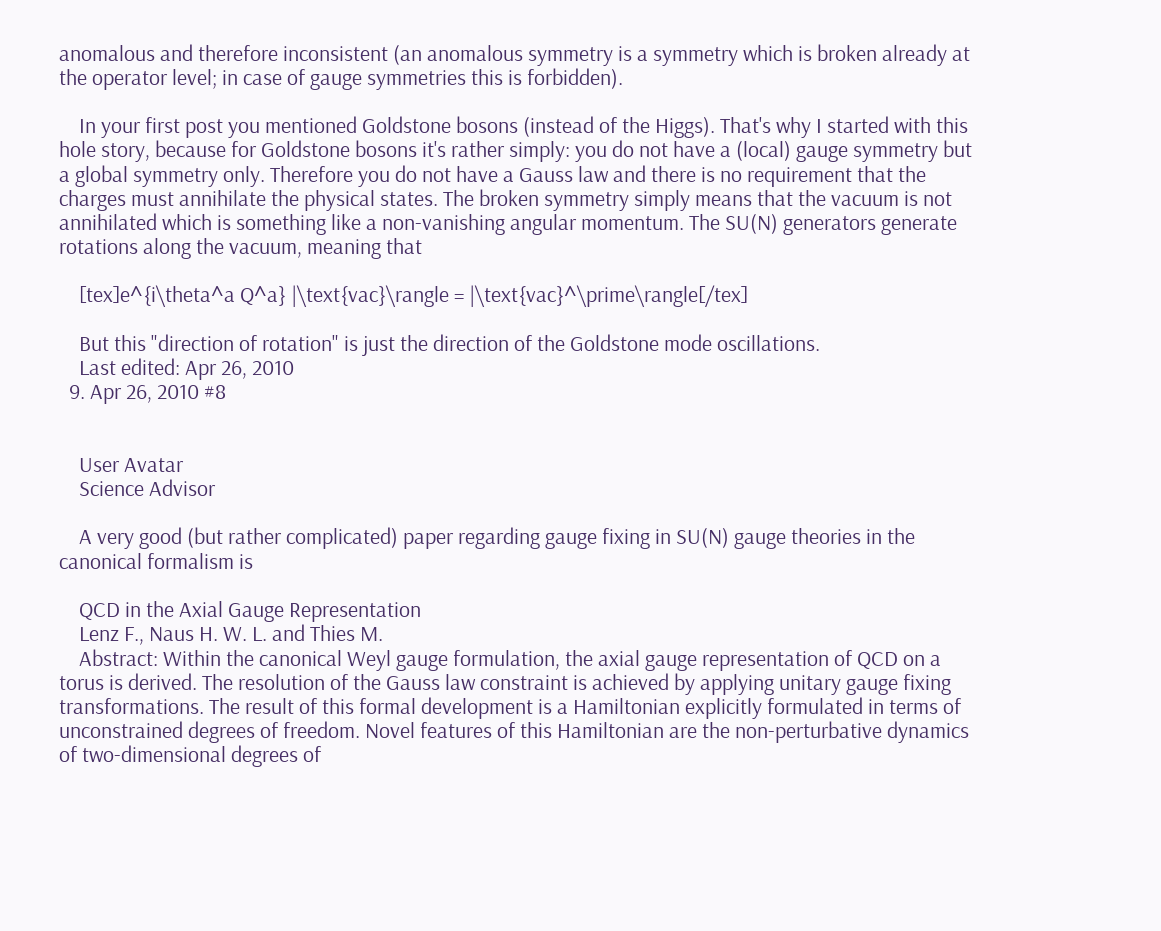anomalous and therefore inconsistent (an anomalous symmetry is a symmetry which is broken already at the operator level; in case of gauge symmetries this is forbidden).

    In your first post you mentioned Goldstone bosons (instead of the Higgs). That's why I started with this hole story, because for Goldstone bosons it's rather simply: you do not have a (local) gauge symmetry but a global symmetry only. Therefore you do not have a Gauss law and there is no requirement that the charges must annihilate the physical states. The broken symmetry simply means that the vacuum is not annihilated which is something like a non-vanishing angular momentum. The SU(N) generators generate rotations along the vacuum, meaning that

    [tex]e^{i\theta^a Q^a} |\text{vac}\rangle = |\text{vac}^\prime\rangle[/tex]

    But this "direction of rotation" is just the direction of the Goldstone mode oscillations.
    Last edited: Apr 26, 2010
  9. Apr 26, 2010 #8


    User Avatar
    Science Advisor

    A very good (but rather complicated) paper regarding gauge fixing in SU(N) gauge theories in the canonical formalism is

    QCD in the Axial Gauge Representation
    Lenz F., Naus H. W. L. and Thies M.
    Abstract: Within the canonical Weyl gauge formulation, the axial gauge representation of QCD on a torus is derived. The resolution of the Gauss law constraint is achieved by applying unitary gauge fixing transformations. The result of this formal development is a Hamiltonian explicitly formulated in terms of unconstrained degrees of freedom. Novel features of this Hamiltonian are the non-perturbative dynamics of two-dimensional degrees of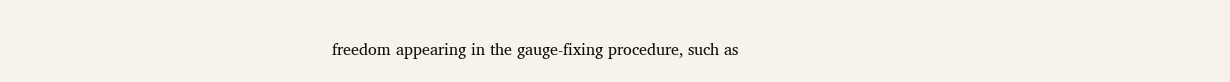freedom appearing in the gauge-fixing procedure, such as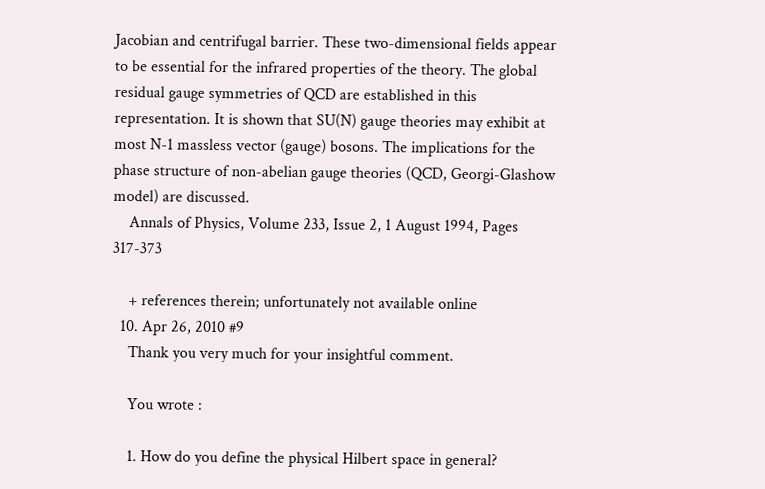Jacobian and centrifugal barrier. These two-dimensional fields appear to be essential for the infrared properties of the theory. The global residual gauge symmetries of QCD are established in this representation. It is shown that SU(N) gauge theories may exhibit at most N-1 massless vector (gauge) bosons. The implications for the phase structure of non-abelian gauge theories (QCD, Georgi-Glashow model) are discussed.
    Annals of Physics, Volume 233, Issue 2, 1 August 1994, Pages 317-373

    + references therein; unfortunately not available online
  10. Apr 26, 2010 #9
    Thank you very much for your insightful comment.

    You wrote :

    1. How do you define the physical Hilbert space in general?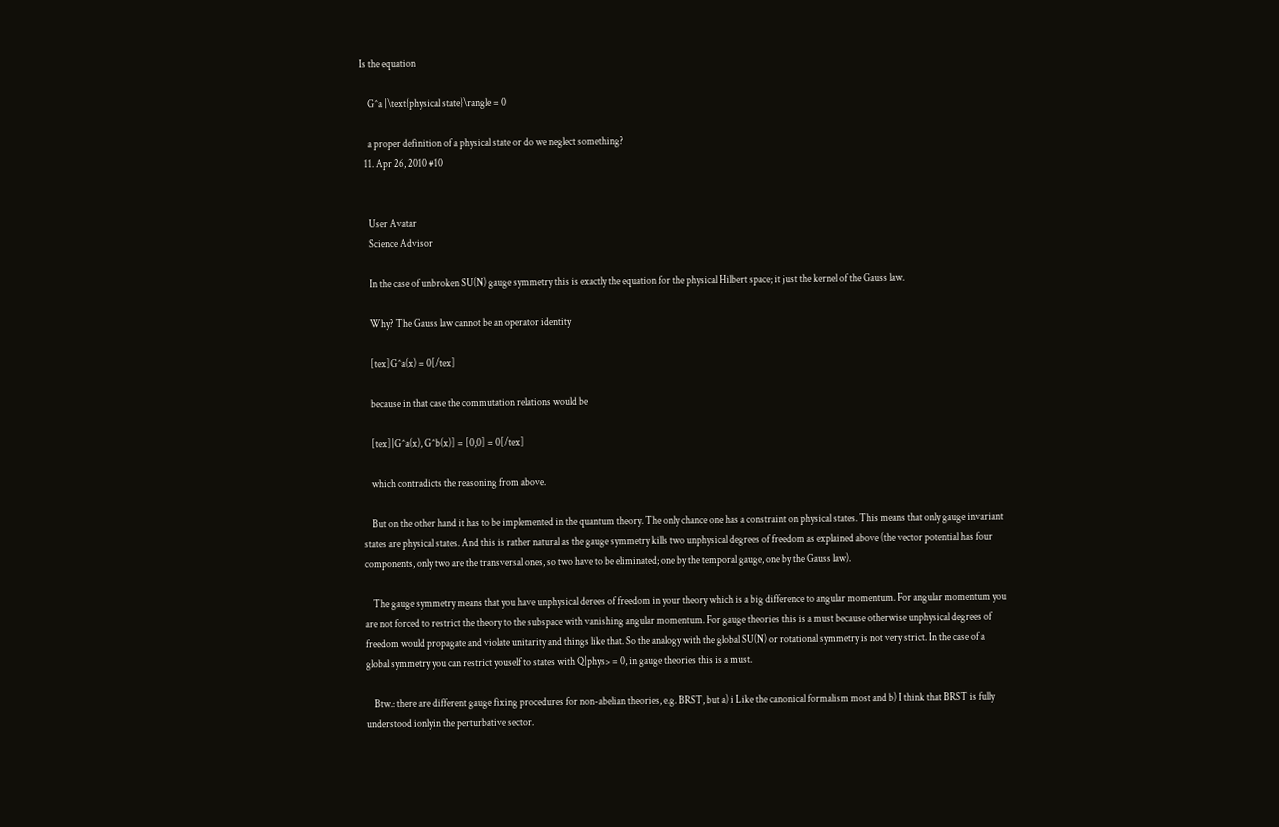Is the equation

    G^a |\text{physical state}\rangle = 0

    a proper definition of a physical state or do we neglect something?
  11. Apr 26, 2010 #10


    User Avatar
    Science Advisor

    In the case of unbroken SU(N) gauge symmetry this is exactly the equation for the physical Hilbert space; it just the kernel of the Gauss law.

    Why? The Gauss law cannot be an operator identity

    [tex]G^a(x) = 0[/tex]

    because in that case the commutation relations would be

    [tex]|G^a(x), G^b(x)] = [0,0] = 0[/tex]

    which contradicts the reasoning from above.

    But on the other hand it has to be implemented in the quantum theory. The only chance one has a constraint on physical states. This means that only gauge invariant states are physical states. And this is rather natural as the gauge symmetry kills two unphysical degrees of freedom as explained above (the vector potential has four components, only two are the transversal ones, so two have to be eliminated; one by the temporal gauge, one by the Gauss law).

    The gauge symmetry means that you have unphysical derees of freedom in your theory which is a big difference to angular momentum. For angular momentum you are not forced to restrict the theory to the subspace with vanishing angular momentum. For gauge theories this is a must because otherwise unphysical degrees of freedom would propagate and violate unitarity and things like that. So the analogy with the global SU(N) or rotational symmetry is not very strict. In the case of a global symmetry you can restrict youself to states with Q|phys> = 0, in gauge theories this is a must.

    Btw.: there are different gauge fixing procedures for non-abelian theories, e.g. BRST, but a) i Like the canonical formalism most and b) I think that BRST is fully understood ionlyin the perturbative sector.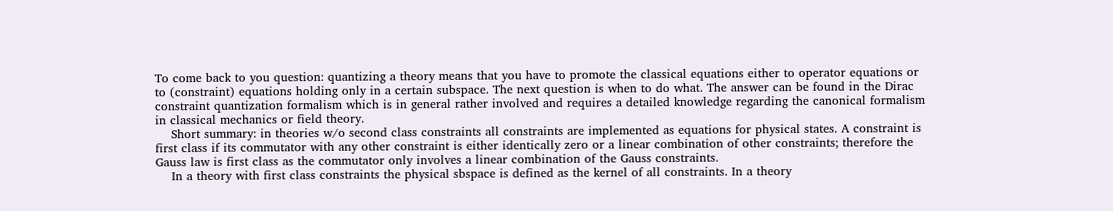To come back to you question: quantizing a theory means that you have to promote the classical equations either to operator equations or to (constraint) equations holding only in a certain subspace. The next question is when to do what. The answer can be found in the Dirac constraint quantization formalism which is in general rather involved and requires a detailed knowledge regarding the canonical formalism in classical mechanics or field theory.
    Short summary: in theories w/o second class constraints all constraints are implemented as equations for physical states. A constraint is first class if its commutator with any other constraint is either identically zero or a linear combination of other constraints; therefore the Gauss law is first class as the commutator only involves a linear combination of the Gauss constraints.
    In a theory with first class constraints the physical sbspace is defined as the kernel of all constraints. In a theory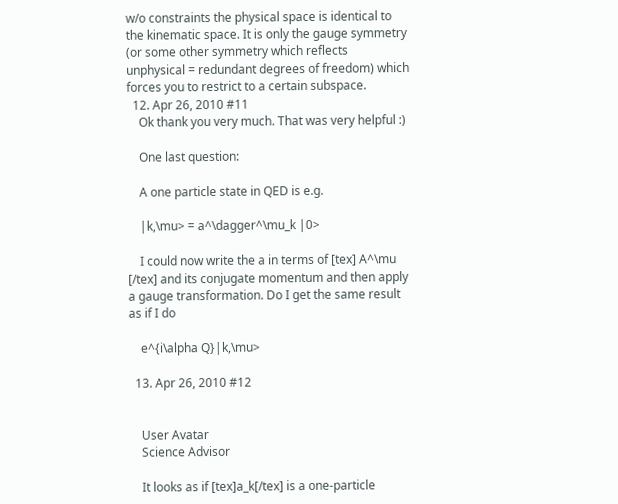w/o constraints the physical space is identical to the kinematic space. It is only the gauge symmetry (or some other symmetry which reflects unphysical = redundant degrees of freedom) which forces you to restrict to a certain subspace.
  12. Apr 26, 2010 #11
    Ok thank you very much. That was very helpful :)

    One last question:

    A one particle state in QED is e.g.

    |k,\mu> = a^\dagger^\mu_k |0>

    I could now write the a in terms of [tex] A^\mu [/tex] and its conjugate momentum and then apply a gauge transformation. Do I get the same result as if I do

    e^{i\alpha Q}|k,\mu>

  13. Apr 26, 2010 #12


    User Avatar
    Science Advisor

    It looks as if [tex]a_k[/tex] is a one-particle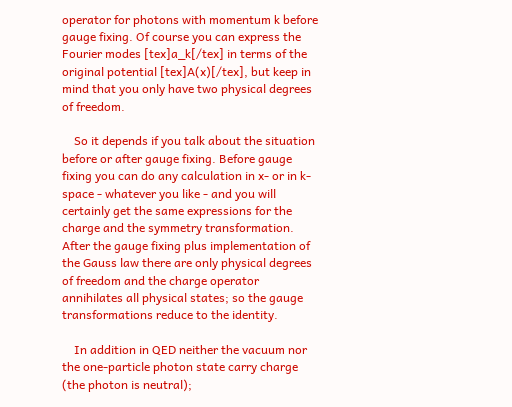operator for photons with momentum k before gauge fixing. Of course you can express the Fourier modes [tex]a_k[/tex] in terms of the original potential [tex]A(x)[/tex], but keep in mind that you only have two physical degrees of freedom.

    So it depends if you talk about the situation before or after gauge fixing. Before gauge fixing you can do any calculation in x- or in k-space - whatever you like - and you will certainly get the same expressions for the charge and the symmetry transformation. After the gauge fixing plus implementation of the Gauss law there are only physical degrees of freedom and the charge operator annihilates all physical states; so the gauge transformations reduce to the identity.

    In addition in QED neither the vacuum nor the one-particle photon state carry charge (the photon is neutral);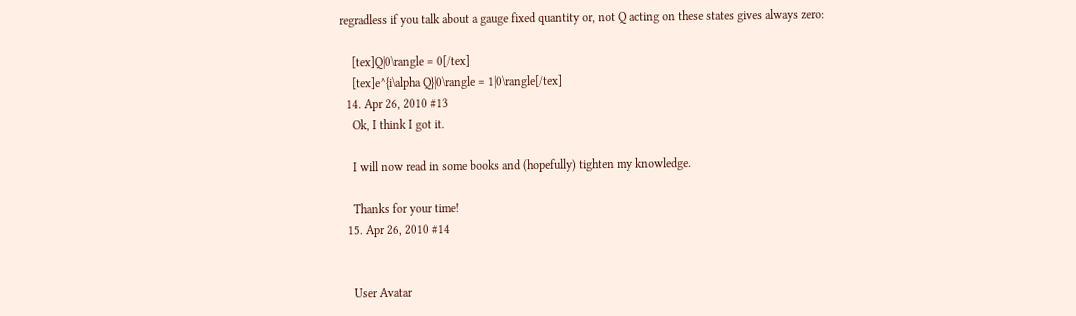regradless if you talk about a gauge fixed quantity or, not Q acting on these states gives always zero:

    [tex]Q|0\rangle = 0[/tex]
    [tex]e^{i\alpha Q}|0\rangle = 1|0\rangle[/tex]
  14. Apr 26, 2010 #13
    Ok, I think I got it.

    I will now read in some books and (hopefully) tighten my knowledge.

    Thanks for your time!
  15. Apr 26, 2010 #14


    User Avatar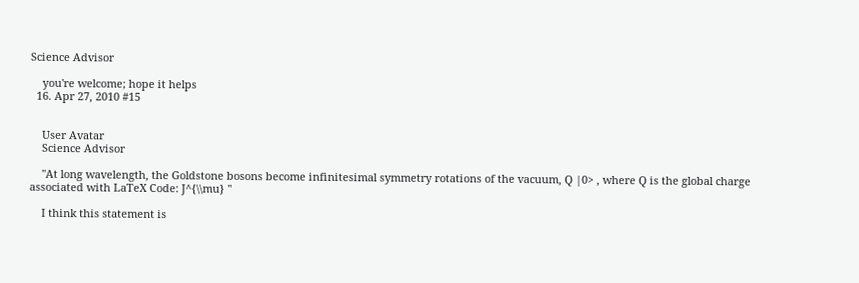Science Advisor

    you're welcome; hope it helps
  16. Apr 27, 2010 #15


    User Avatar
    Science Advisor

    "At long wavelength, the Goldstone bosons become infinitesimal symmetry rotations of the vacuum, Q |0> , where Q is the global charge associated with LaTeX Code: J^{\\mu} "

    I think this statement is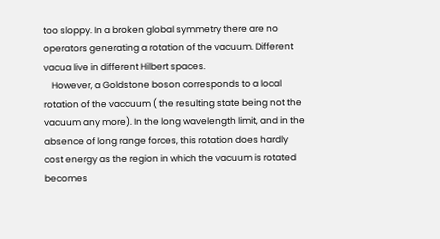too sloppy. In a broken global symmetry there are no operators generating a rotation of the vacuum. Different vacua live in different Hilbert spaces.
    However, a Goldstone boson corresponds to a local rotation of the vaccuum ( the resulting state being not the vacuum any more). In the long wavelength limit, and in the absence of long range forces, this rotation does hardly cost energy as the region in which the vacuum is rotated becomes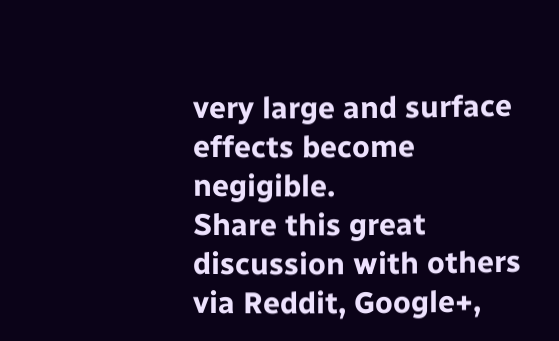very large and surface effects become negigible.
Share this great discussion with others via Reddit, Google+,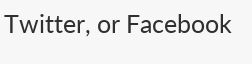Twitter, or Facebook